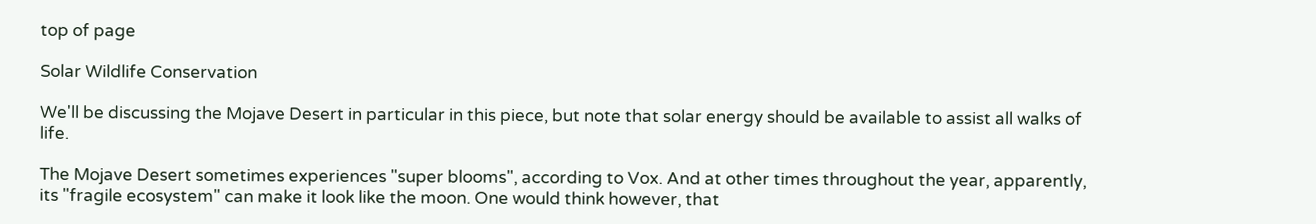top of page

Solar Wildlife Conservation

We'll be discussing the Mojave Desert in particular in this piece, but note that solar energy should be available to assist all walks of life.

The Mojave Desert sometimes experiences "super blooms", according to Vox. And at other times throughout the year, apparently, its "fragile ecosystem" can make it look like the moon. One would think however, that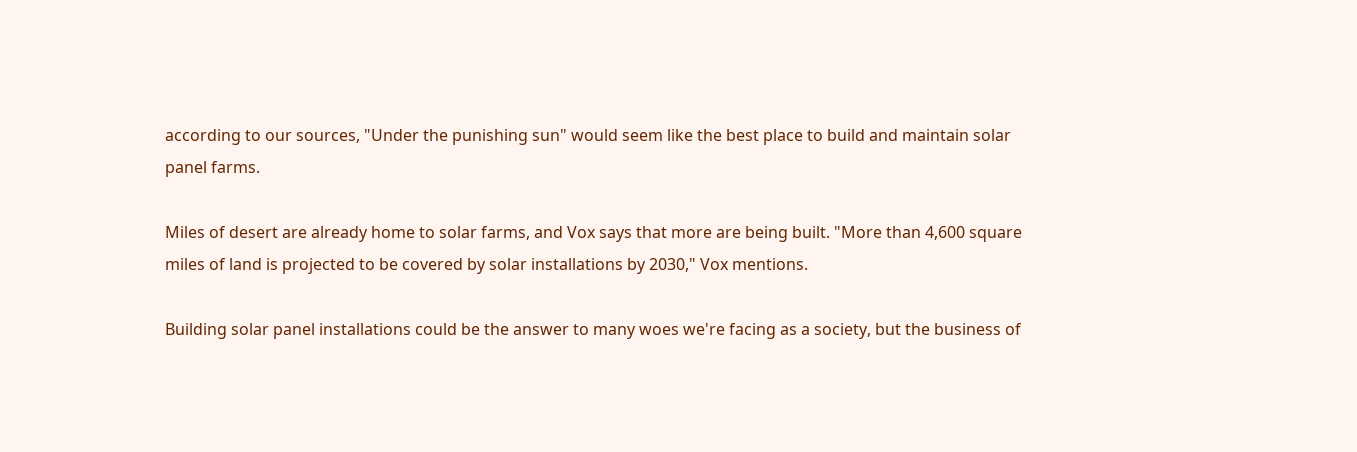according to our sources, "Under the punishing sun" would seem like the best place to build and maintain solar panel farms.

Miles of desert are already home to solar farms, and Vox says that more are being built. "More than 4,600 square miles of land is projected to be covered by solar installations by 2030," Vox mentions.

Building solar panel installations could be the answer to many woes we're facing as a society, but the business of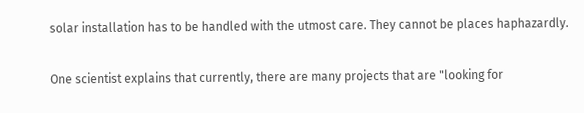solar installation has to be handled with the utmost care. They cannot be places haphazardly.

One scientist explains that currently, there are many projects that are "looking for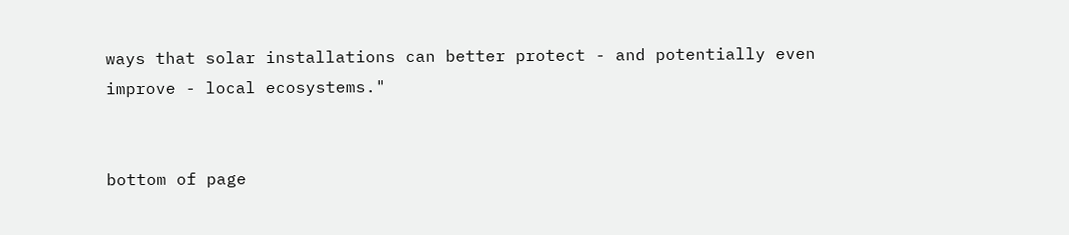ways that solar installations can better protect - and potentially even improve - local ecosystems."


bottom of page